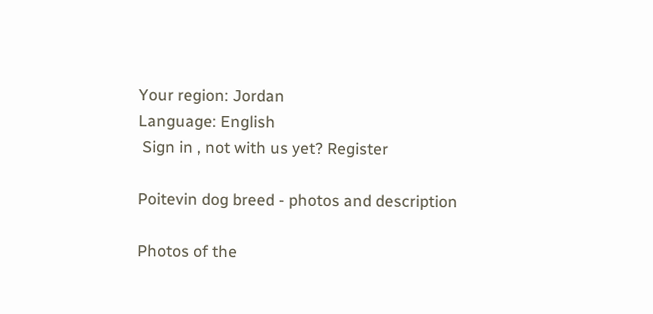Your region: Jordan
Language: English
 Sign in , not with us yet? Register

Poitevin dog breed - photos and description

Photos of the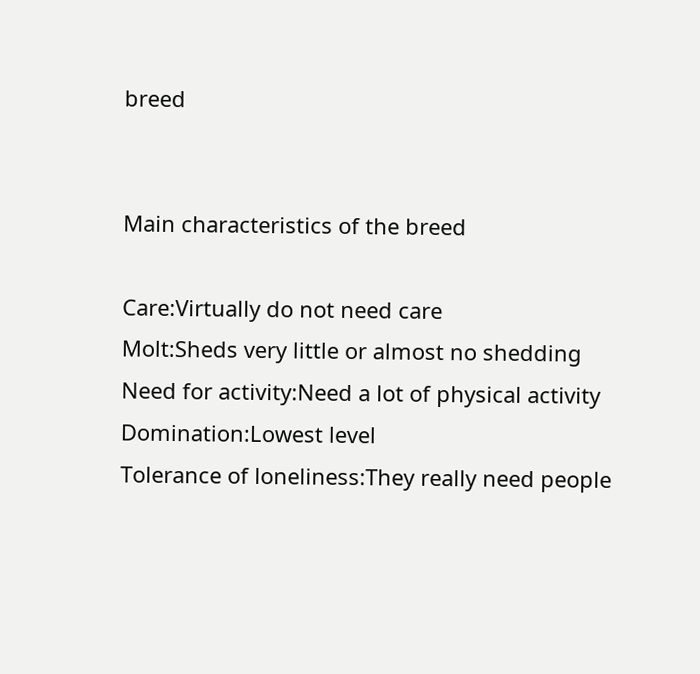breed


Main characteristics of the breed

Care:Virtually do not need care
Molt:Sheds very little or almost no shedding
Need for activity:Need a lot of physical activity
Domination:Lowest level
Tolerance of loneliness:They really need people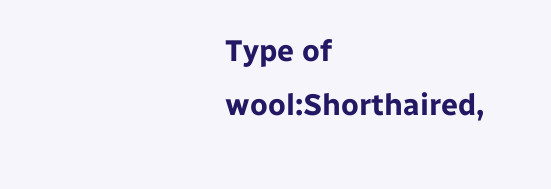Type of wool:Shorthaired,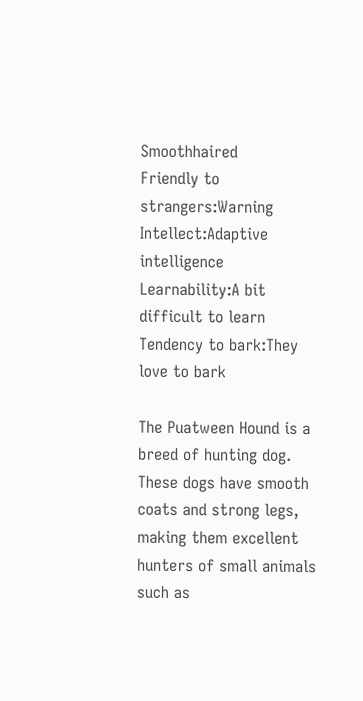Smoothhaired
Friendly to strangers:Warning
Intellect:Adaptive intelligence
Learnability:A bit difficult to learn
Tendency to bark:They love to bark

The Puatween Hound is a breed of hunting dog. These dogs have smooth coats and strong legs, making them excellent hunters of small animals such as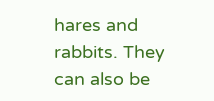hares and rabbits. They can also be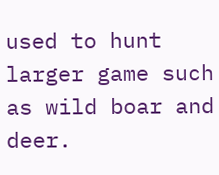used to hunt larger game such as wild boar and deer.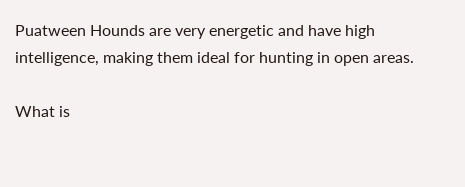Puatween Hounds are very energetic and have high intelligence, making them ideal for hunting in open areas.

What is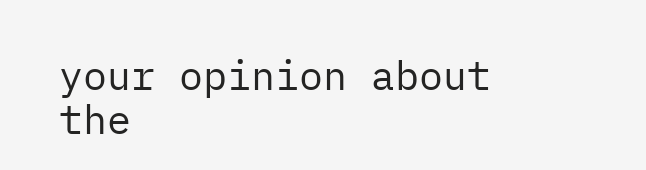your opinion about the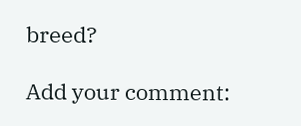breed?

Add your comment: